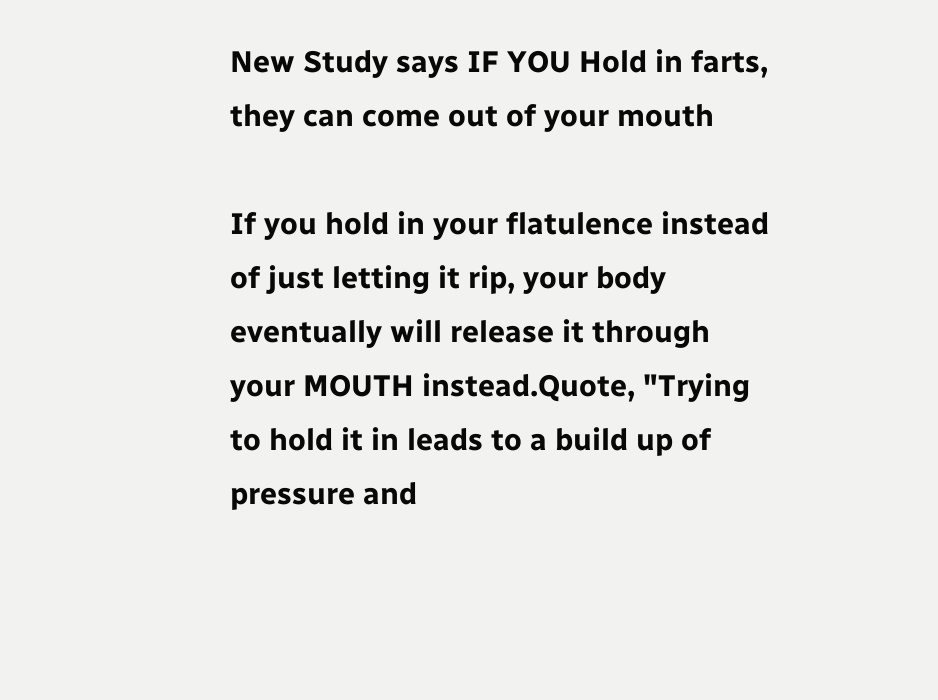New Study says IF YOU Hold in farts, they can come out of your mouth

If you hold in your flatulence instead of just letting it rip, your body eventually will release it through your MOUTH instead.Quote, "Trying to hold it in leads to a build up of pressure and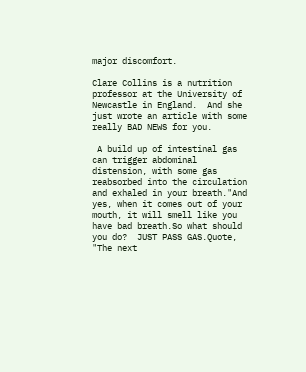major discomfort.

Clare Collins is a nutrition professor at the University of Newcastle in England.  And she just wrote an article with some really BAD NEWS for you.

 A build up of intestinal gas can trigger abdominal distension, with some gas reabsorbed into the circulation and exhaled in your breath."And yes, when it comes out of your mouth, it will smell like you have bad breath.So what should you do?  JUST PASS GAS.Quote, "The next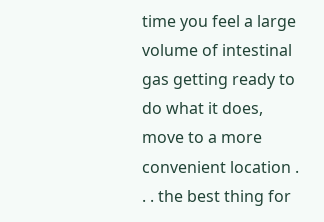time you feel a large volume of intestinal gas getting ready to do what it does, move to a more convenient location . . . the best thing for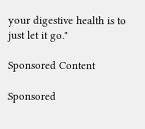your digestive health is to just let it go."

Sponsored Content

Sponsored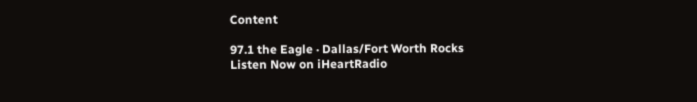Content

97.1 the Eagle · Dallas/Fort Worth Rocks
Listen Now on iHeartRadio